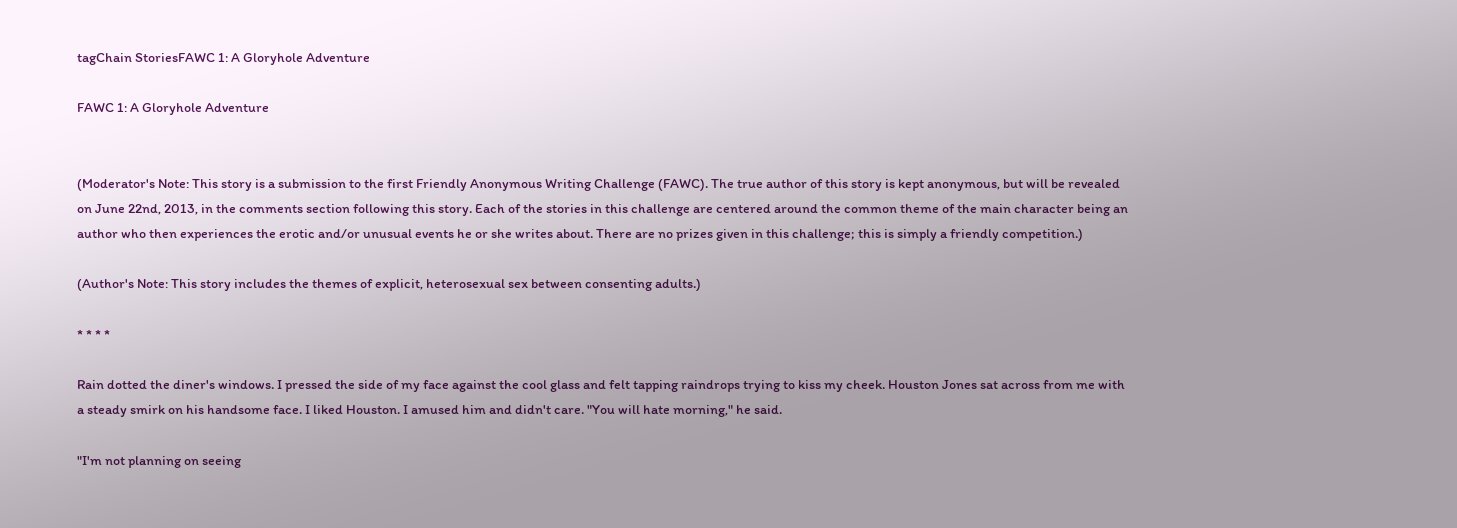tagChain StoriesFAWC 1: A Gloryhole Adventure

FAWC 1: A Gloryhole Adventure


(Moderator's Note: This story is a submission to the first Friendly Anonymous Writing Challenge (FAWC). The true author of this story is kept anonymous, but will be revealed on June 22nd, 2013, in the comments section following this story. Each of the stories in this challenge are centered around the common theme of the main character being an author who then experiences the erotic and/or unusual events he or she writes about. There are no prizes given in this challenge; this is simply a friendly competition.)

(Author's Note: This story includes the themes of explicit, heterosexual sex between consenting adults.)

* * * *

Rain dotted the diner's windows. I pressed the side of my face against the cool glass and felt tapping raindrops trying to kiss my cheek. Houston Jones sat across from me with a steady smirk on his handsome face. I liked Houston. I amused him and didn't care. "You will hate morning," he said.

"I'm not planning on seeing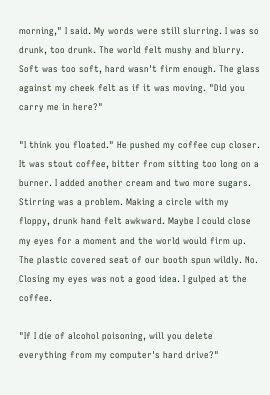morning," I said. My words were still slurring. I was so drunk, too drunk. The world felt mushy and blurry. Soft was too soft, hard wasn't firm enough. The glass against my cheek felt as if it was moving. "Did you carry me in here?"

"I think you floated." He pushed my coffee cup closer. It was stout coffee, bitter from sitting too long on a burner. I added another cream and two more sugars. Stirring was a problem. Making a circle with my floppy, drunk hand felt awkward. Maybe I could close my eyes for a moment and the world would firm up. The plastic covered seat of our booth spun wildly. No. Closing my eyes was not a good idea. I gulped at the coffee.

"If I die of alcohol poisoning, will you delete everything from my computer's hard drive?"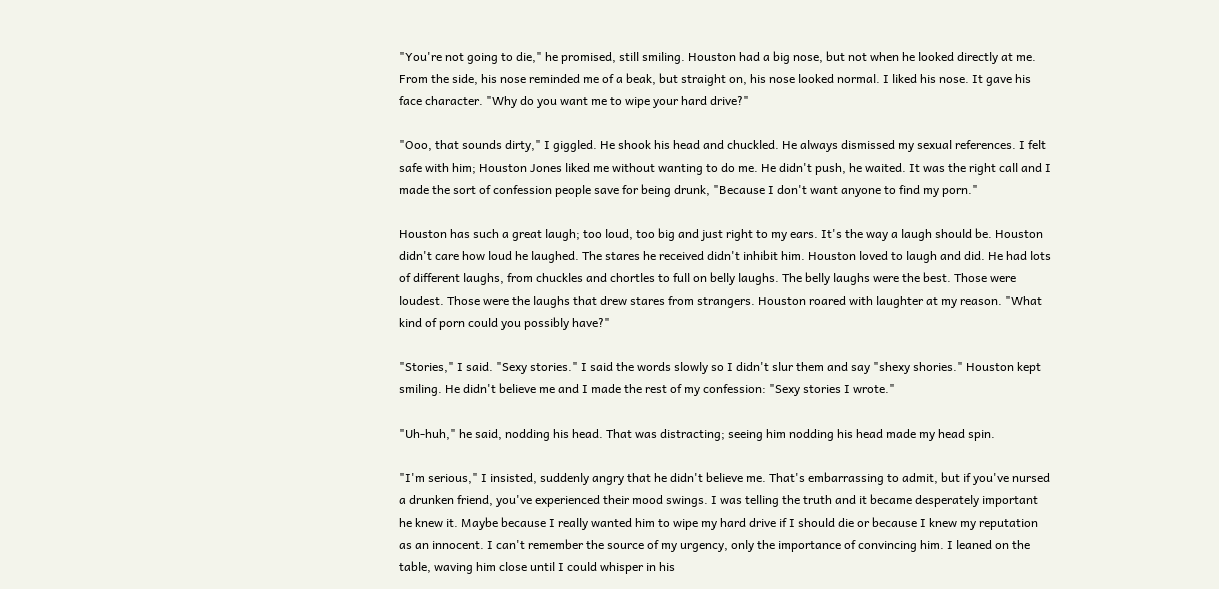"You're not going to die," he promised, still smiling. Houston had a big nose, but not when he looked directly at me. From the side, his nose reminded me of a beak, but straight on, his nose looked normal. I liked his nose. It gave his face character. "Why do you want me to wipe your hard drive?"

"Ooo, that sounds dirty," I giggled. He shook his head and chuckled. He always dismissed my sexual references. I felt safe with him; Houston Jones liked me without wanting to do me. He didn't push, he waited. It was the right call and I made the sort of confession people save for being drunk, "Because I don't want anyone to find my porn."

Houston has such a great laugh; too loud, too big and just right to my ears. It's the way a laugh should be. Houston didn't care how loud he laughed. The stares he received didn't inhibit him. Houston loved to laugh and did. He had lots of different laughs, from chuckles and chortles to full on belly laughs. The belly laughs were the best. Those were loudest. Those were the laughs that drew stares from strangers. Houston roared with laughter at my reason. "What kind of porn could you possibly have?"

"Stories," I said. "Sexy stories." I said the words slowly so I didn't slur them and say "shexy shories." Houston kept smiling. He didn't believe me and I made the rest of my confession: "Sexy stories I wrote."

"Uh-huh," he said, nodding his head. That was distracting; seeing him nodding his head made my head spin.

"I'm serious," I insisted, suddenly angry that he didn't believe me. That's embarrassing to admit, but if you've nursed a drunken friend, you've experienced their mood swings. I was telling the truth and it became desperately important he knew it. Maybe because I really wanted him to wipe my hard drive if I should die or because I knew my reputation as an innocent. I can't remember the source of my urgency, only the importance of convincing him. I leaned on the table, waving him close until I could whisper in his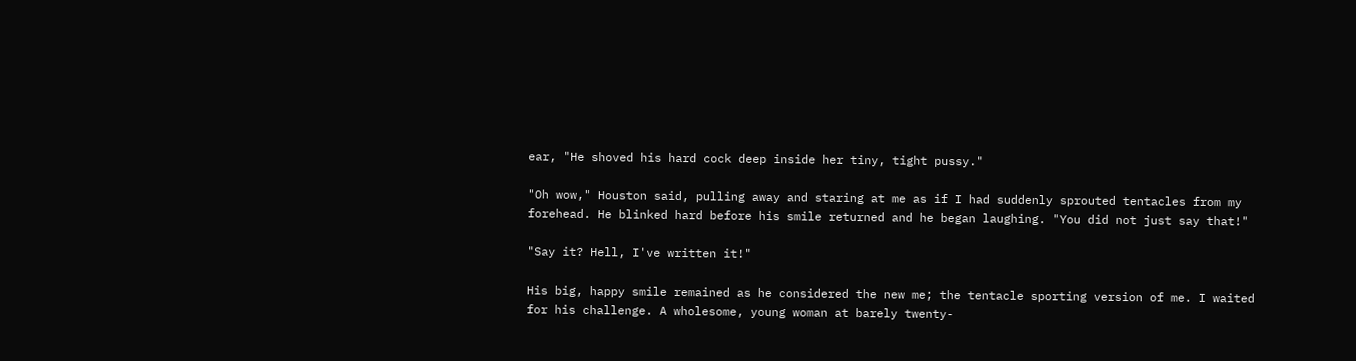ear, "He shoved his hard cock deep inside her tiny, tight pussy."

"Oh wow," Houston said, pulling away and staring at me as if I had suddenly sprouted tentacles from my forehead. He blinked hard before his smile returned and he began laughing. "You did not just say that!"

"Say it? Hell, I've written it!"

His big, happy smile remained as he considered the new me; the tentacle sporting version of me. I waited for his challenge. A wholesome, young woman at barely twenty-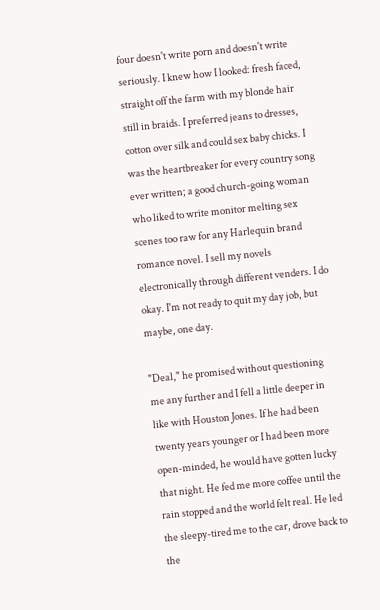four doesn't write porn and doesn't write seriously. I knew how I looked: fresh faced, straight off the farm with my blonde hair still in braids. I preferred jeans to dresses, cotton over silk and could sex baby chicks. I was the heartbreaker for every country song ever written; a good church-going woman who liked to write monitor melting sex scenes too raw for any Harlequin brand romance novel. I sell my novels electronically through different venders. I do okay. I'm not ready to quit my day job, but maybe, one day.

"Deal," he promised without questioning me any further and I fell a little deeper in like with Houston Jones. If he had been twenty years younger or I had been more open-minded, he would have gotten lucky that night. He fed me more coffee until the rain stopped and the world felt real. He led the sleepy-tired me to the car, drove back to the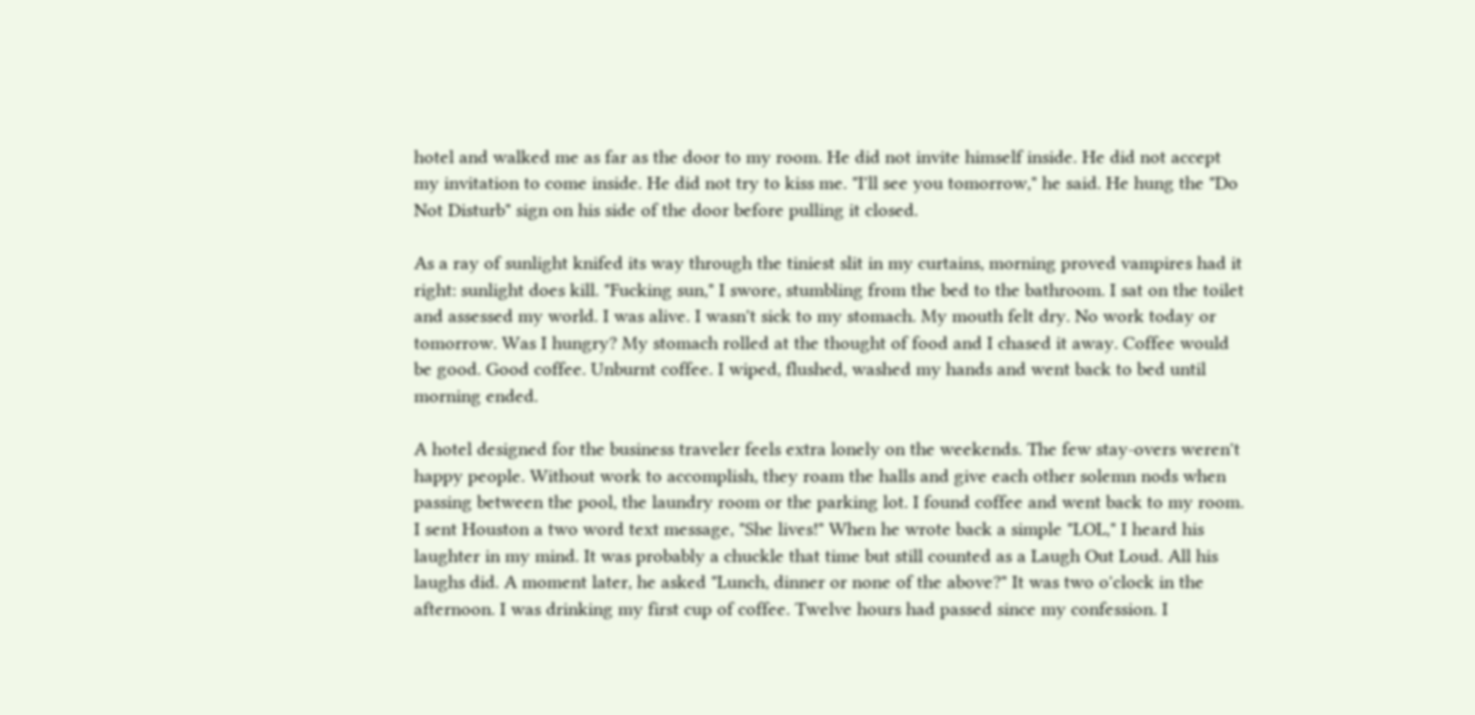hotel and walked me as far as the door to my room. He did not invite himself inside. He did not accept my invitation to come inside. He did not try to kiss me. "I'll see you tomorrow," he said. He hung the "Do Not Disturb" sign on his side of the door before pulling it closed.

As a ray of sunlight knifed its way through the tiniest slit in my curtains, morning proved vampires had it right: sunlight does kill. "Fucking sun," I swore, stumbling from the bed to the bathroom. I sat on the toilet and assessed my world. I was alive. I wasn't sick to my stomach. My mouth felt dry. No work today or tomorrow. Was I hungry? My stomach rolled at the thought of food and I chased it away. Coffee would be good. Good coffee. Unburnt coffee. I wiped, flushed, washed my hands and went back to bed until morning ended.

A hotel designed for the business traveler feels extra lonely on the weekends. The few stay-overs weren't happy people. Without work to accomplish, they roam the halls and give each other solemn nods when passing between the pool, the laundry room or the parking lot. I found coffee and went back to my room. I sent Houston a two word text message, "She lives!" When he wrote back a simple "LOL," I heard his laughter in my mind. It was probably a chuckle that time but still counted as a Laugh Out Loud. All his laughs did. A moment later, he asked "Lunch, dinner or none of the above?" It was two o'clock in the afternoon. I was drinking my first cup of coffee. Twelve hours had passed since my confession. I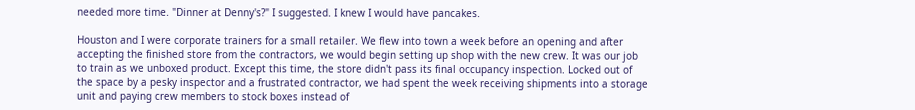needed more time. "Dinner at Denny's?" I suggested. I knew I would have pancakes.

Houston and I were corporate trainers for a small retailer. We flew into town a week before an opening and after accepting the finished store from the contractors, we would begin setting up shop with the new crew. It was our job to train as we unboxed product. Except this time, the store didn't pass its final occupancy inspection. Locked out of the space by a pesky inspector and a frustrated contractor, we had spent the week receiving shipments into a storage unit and paying crew members to stock boxes instead of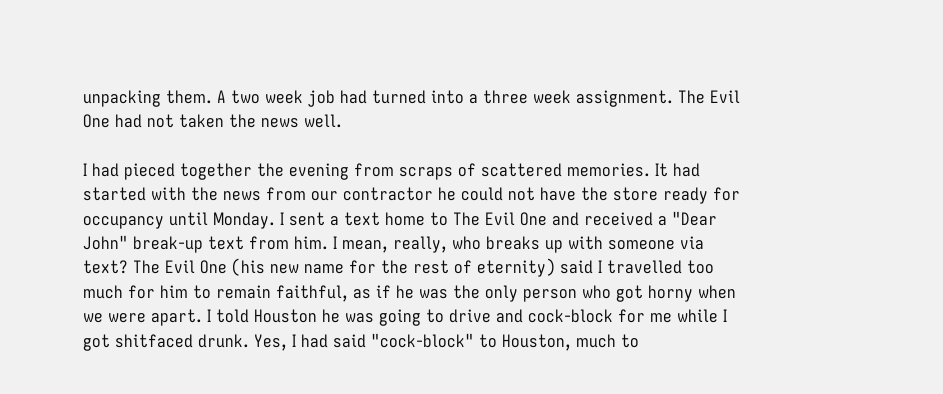unpacking them. A two week job had turned into a three week assignment. The Evil One had not taken the news well.

I had pieced together the evening from scraps of scattered memories. It had started with the news from our contractor he could not have the store ready for occupancy until Monday. I sent a text home to The Evil One and received a "Dear John" break-up text from him. I mean, really, who breaks up with someone via text? The Evil One (his new name for the rest of eternity) said I travelled too much for him to remain faithful, as if he was the only person who got horny when we were apart. I told Houston he was going to drive and cock-block for me while I got shitfaced drunk. Yes, I had said "cock-block" to Houston, much to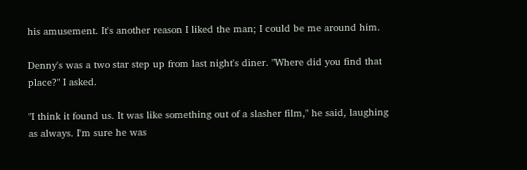his amusement. It's another reason I liked the man; I could be me around him.

Denny's was a two star step up from last night's diner. "Where did you find that place?" I asked.

"I think it found us. It was like something out of a slasher film," he said, laughing as always. I'm sure he was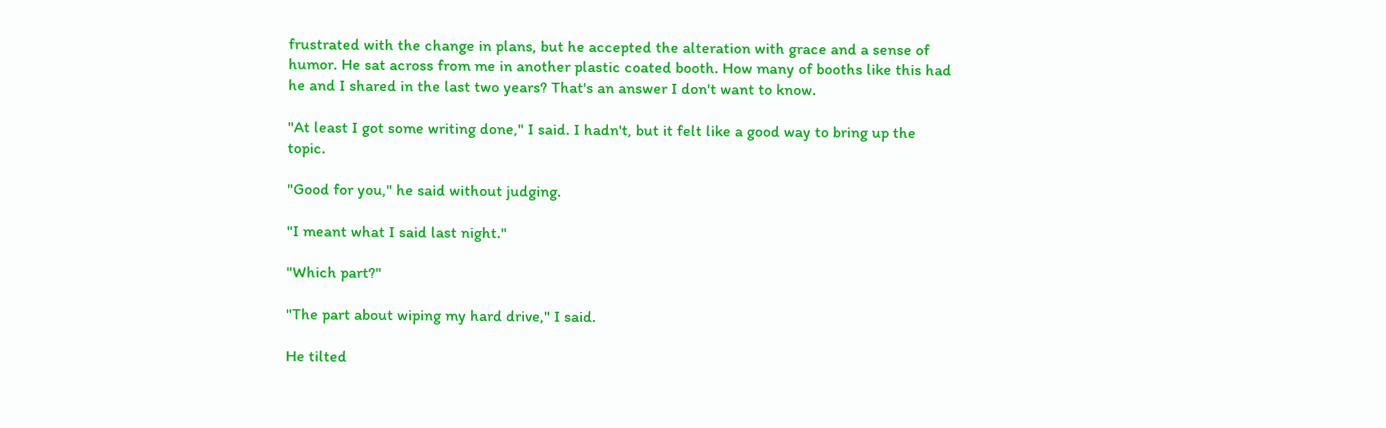frustrated with the change in plans, but he accepted the alteration with grace and a sense of humor. He sat across from me in another plastic coated booth. How many of booths like this had he and I shared in the last two years? That's an answer I don't want to know.

"At least I got some writing done," I said. I hadn't, but it felt like a good way to bring up the topic.

"Good for you," he said without judging.

"I meant what I said last night."

"Which part?"

"The part about wiping my hard drive," I said.

He tilted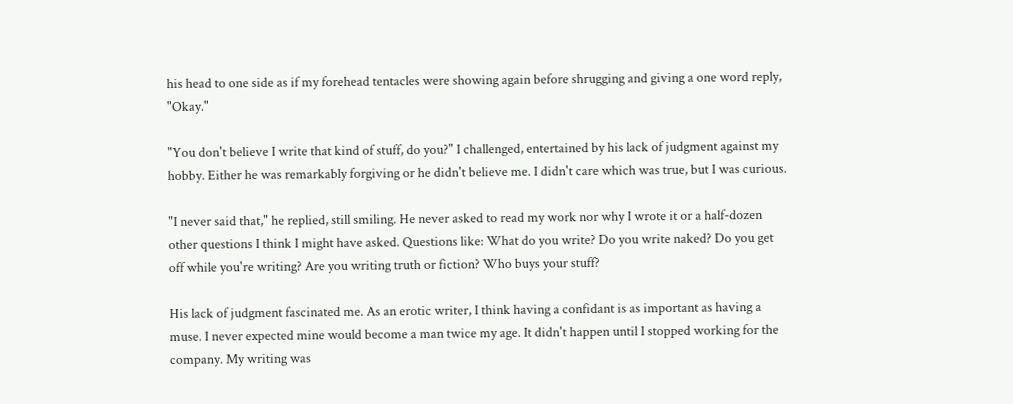his head to one side as if my forehead tentacles were showing again before shrugging and giving a one word reply, "Okay."

"You don't believe I write that kind of stuff, do you?" I challenged, entertained by his lack of judgment against my hobby. Either he was remarkably forgiving or he didn't believe me. I didn't care which was true, but I was curious.

"I never said that," he replied, still smiling. He never asked to read my work nor why I wrote it or a half-dozen other questions I think I might have asked. Questions like: What do you write? Do you write naked? Do you get off while you're writing? Are you writing truth or fiction? Who buys your stuff?

His lack of judgment fascinated me. As an erotic writer, I think having a confidant is as important as having a muse. I never expected mine would become a man twice my age. It didn't happen until I stopped working for the company. My writing was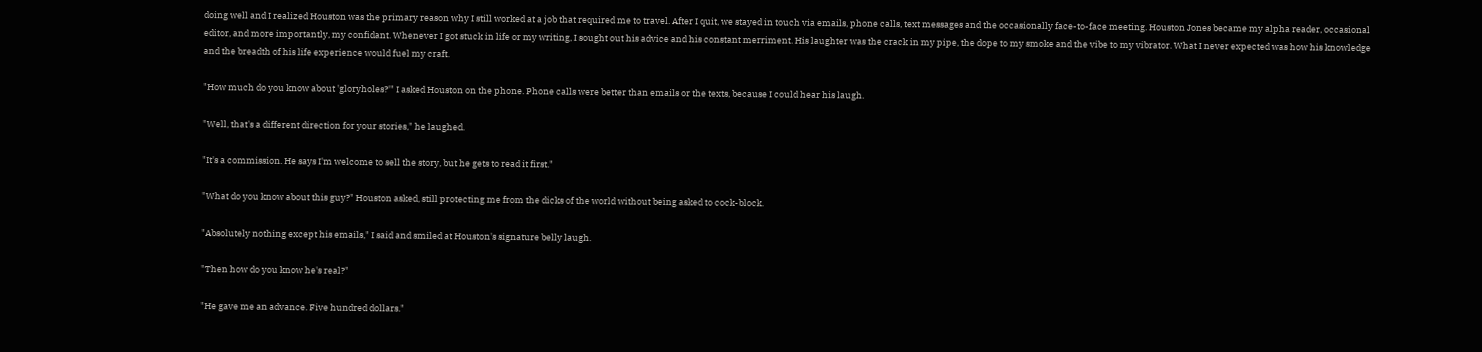doing well and I realized Houston was the primary reason why I still worked at a job that required me to travel. After I quit, we stayed in touch via emails, phone calls, text messages and the occasionally face-to-face meeting. Houston Jones became my alpha reader, occasional editor, and more importantly, my confidant. Whenever I got stuck in life or my writing, I sought out his advice and his constant merriment. His laughter was the crack in my pipe, the dope to my smoke and the vibe to my vibrator. What I never expected was how his knowledge and the breadth of his life experience would fuel my craft.

"How much do you know about 'gloryholes?'" I asked Houston on the phone. Phone calls were better than emails or the texts, because I could hear his laugh.

"Well, that's a different direction for your stories," he laughed.

"It's a commission. He says I'm welcome to sell the story, but he gets to read it first."

"What do you know about this guy?" Houston asked, still protecting me from the dicks of the world without being asked to cock-block.

"Absolutely nothing except his emails," I said and smiled at Houston's signature belly laugh.

"Then how do you know he's real?"

"He gave me an advance. Five hundred dollars."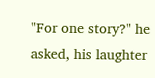"For one story?" he asked, his laughter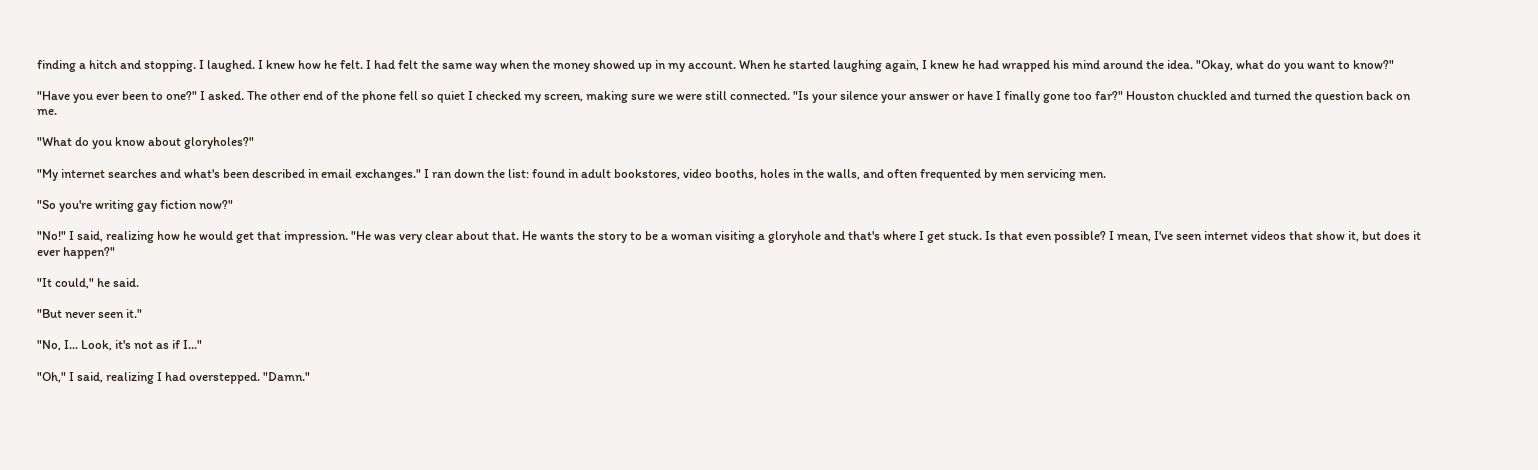finding a hitch and stopping. I laughed. I knew how he felt. I had felt the same way when the money showed up in my account. When he started laughing again, I knew he had wrapped his mind around the idea. "Okay, what do you want to know?"

"Have you ever been to one?" I asked. The other end of the phone fell so quiet I checked my screen, making sure we were still connected. "Is your silence your answer or have I finally gone too far?" Houston chuckled and turned the question back on me.

"What do you know about gloryholes?"

"My internet searches and what's been described in email exchanges." I ran down the list: found in adult bookstores, video booths, holes in the walls, and often frequented by men servicing men.

"So you're writing gay fiction now?"

"No!" I said, realizing how he would get that impression. "He was very clear about that. He wants the story to be a woman visiting a gloryhole and that's where I get stuck. Is that even possible? I mean, I've seen internet videos that show it, but does it ever happen?"

"It could," he said.

"But never seen it."

"No, I... Look, it's not as if I..."

"Oh," I said, realizing I had overstepped. "Damn."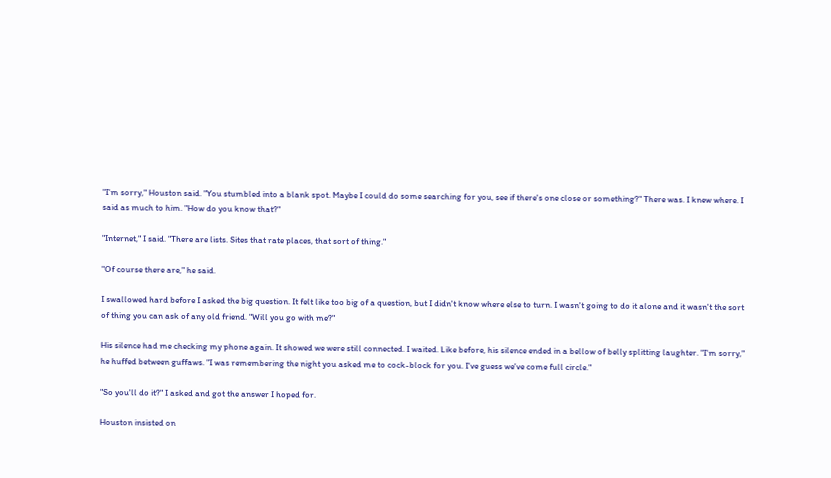"I'm sorry," Houston said. "You stumbled into a blank spot. Maybe I could do some searching for you, see if there's one close or something?" There was. I knew where. I said as much to him. "How do you know that?"

"Internet," I said. "There are lists. Sites that rate places, that sort of thing."

"Of course there are," he said.

I swallowed hard before I asked the big question. It felt like too big of a question, but I didn't know where else to turn. I wasn't going to do it alone and it wasn't the sort of thing you can ask of any old friend. "Will you go with me?"

His silence had me checking my phone again. It showed we were still connected. I waited. Like before, his silence ended in a bellow of belly splitting laughter. "I'm sorry," he huffed between guffaws. "I was remembering the night you asked me to cock-block for you. I've guess we've come full circle."

"So you'll do it?" I asked and got the answer I hoped for.

Houston insisted on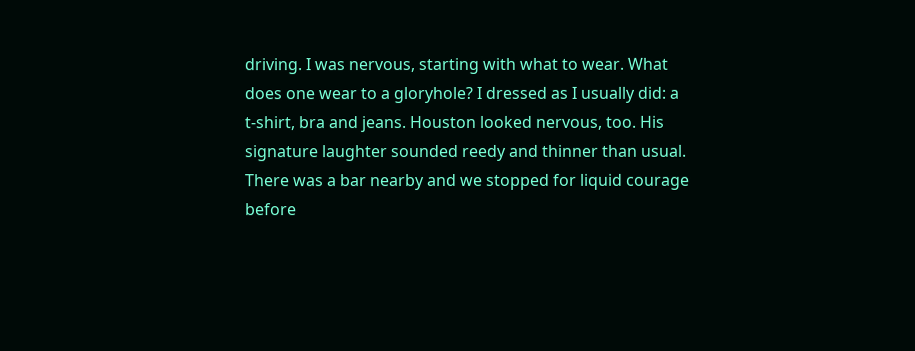driving. I was nervous, starting with what to wear. What does one wear to a gloryhole? I dressed as I usually did: a t-shirt, bra and jeans. Houston looked nervous, too. His signature laughter sounded reedy and thinner than usual. There was a bar nearby and we stopped for liquid courage before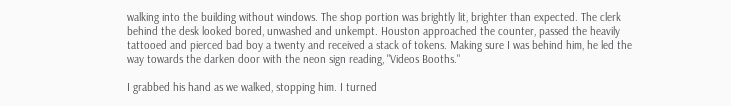walking into the building without windows. The shop portion was brightly lit, brighter than expected. The clerk behind the desk looked bored, unwashed and unkempt. Houston approached the counter, passed the heavily tattooed and pierced bad boy a twenty and received a stack of tokens. Making sure I was behind him, he led the way towards the darken door with the neon sign reading, "Videos Booths."

I grabbed his hand as we walked, stopping him. I turned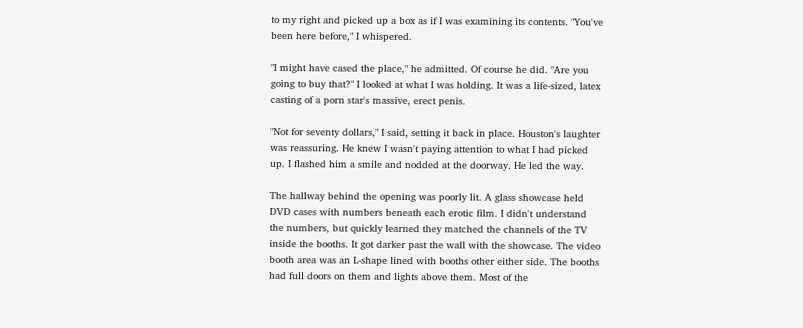to my right and picked up a box as if I was examining its contents. "You've been here before," I whispered.

"I might have cased the place," he admitted. Of course he did. "Are you going to buy that?" I looked at what I was holding. It was a life-sized, latex casting of a porn star's massive, erect penis.

"Not for seventy dollars," I said, setting it back in place. Houston's laughter was reassuring. He knew I wasn't paying attention to what I had picked up. I flashed him a smile and nodded at the doorway. He led the way.

The hallway behind the opening was poorly lit. A glass showcase held DVD cases with numbers beneath each erotic film. I didn't understand the numbers, but quickly learned they matched the channels of the TV inside the booths. It got darker past the wall with the showcase. The video booth area was an L-shape lined with booths other either side. The booths had full doors on them and lights above them. Most of the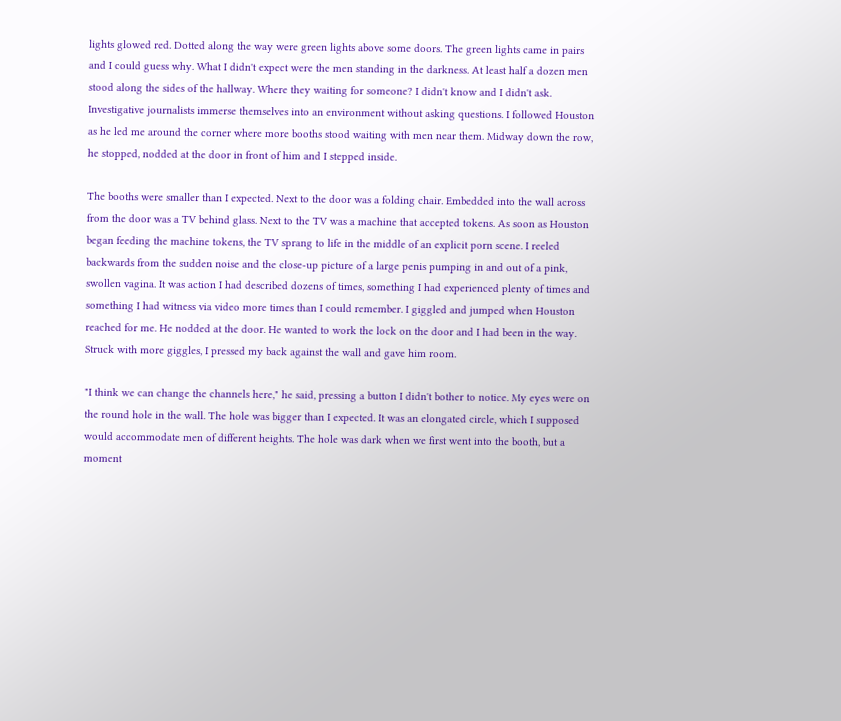lights glowed red. Dotted along the way were green lights above some doors. The green lights came in pairs and I could guess why. What I didn't expect were the men standing in the darkness. At least half a dozen men stood along the sides of the hallway. Where they waiting for someone? I didn't know and I didn't ask. Investigative journalists immerse themselves into an environment without asking questions. I followed Houston as he led me around the corner where more booths stood waiting with men near them. Midway down the row, he stopped, nodded at the door in front of him and I stepped inside.

The booths were smaller than I expected. Next to the door was a folding chair. Embedded into the wall across from the door was a TV behind glass. Next to the TV was a machine that accepted tokens. As soon as Houston began feeding the machine tokens, the TV sprang to life in the middle of an explicit porn scene. I reeled backwards from the sudden noise and the close-up picture of a large penis pumping in and out of a pink, swollen vagina. It was action I had described dozens of times, something I had experienced plenty of times and something I had witness via video more times than I could remember. I giggled and jumped when Houston reached for me. He nodded at the door. He wanted to work the lock on the door and I had been in the way. Struck with more giggles, I pressed my back against the wall and gave him room.

"I think we can change the channels here," he said, pressing a button I didn't bother to notice. My eyes were on the round hole in the wall. The hole was bigger than I expected. It was an elongated circle, which I supposed would accommodate men of different heights. The hole was dark when we first went into the booth, but a moment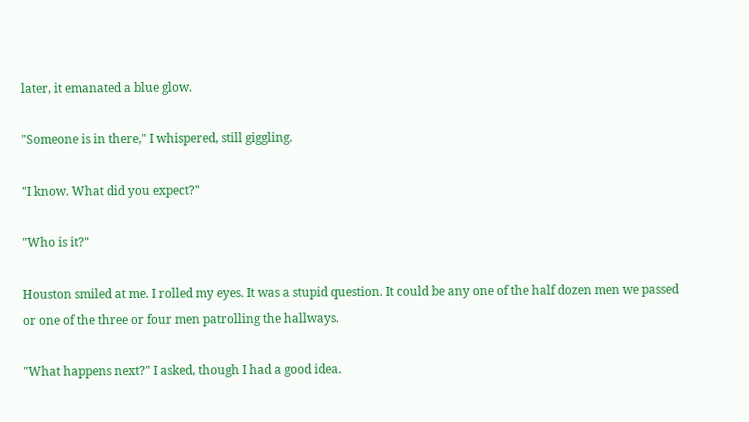later, it emanated a blue glow.

"Someone is in there," I whispered, still giggling.

"I know. What did you expect?"

"Who is it?"

Houston smiled at me. I rolled my eyes. It was a stupid question. It could be any one of the half dozen men we passed or one of the three or four men patrolling the hallways.

"What happens next?" I asked, though I had a good idea.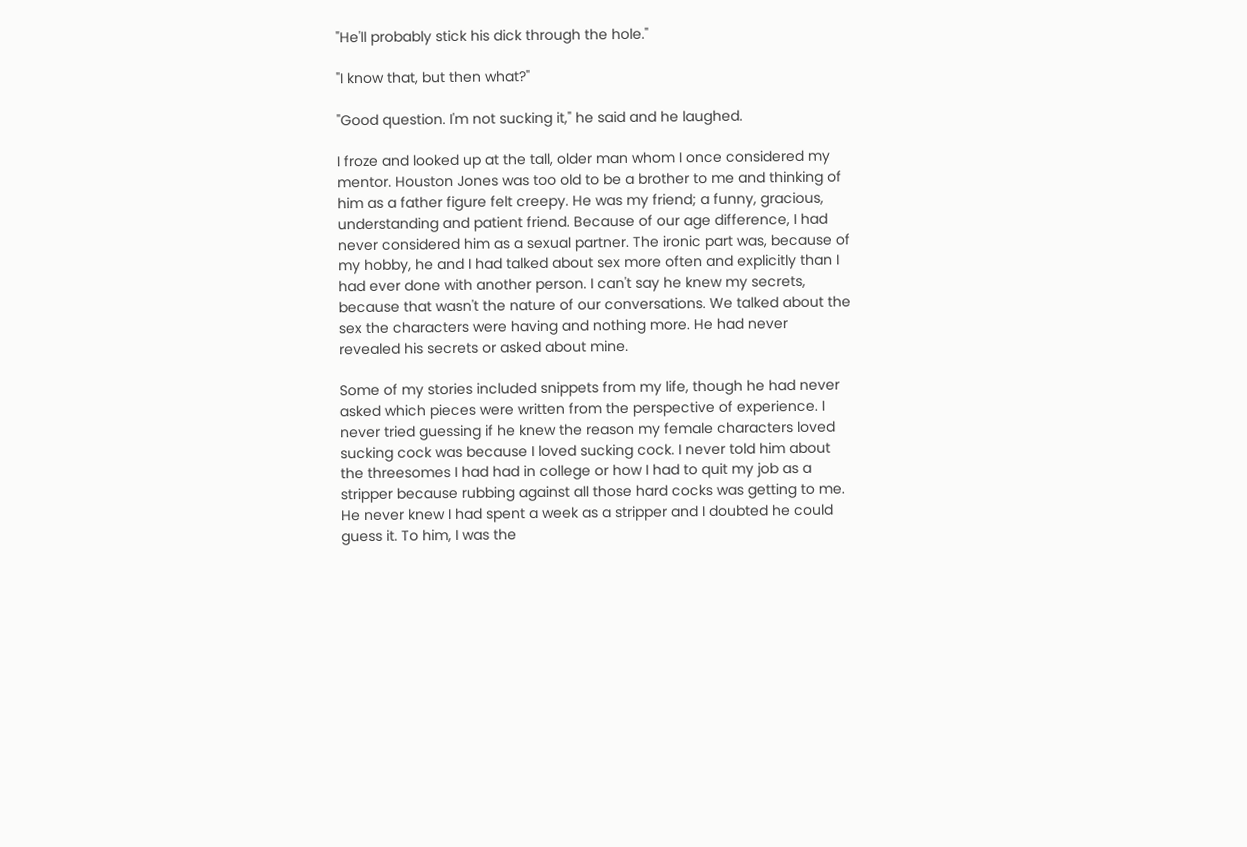"He'll probably stick his dick through the hole."

"I know that, but then what?"

"Good question. I'm not sucking it," he said and he laughed.

I froze and looked up at the tall, older man whom I once considered my mentor. Houston Jones was too old to be a brother to me and thinking of him as a father figure felt creepy. He was my friend; a funny, gracious, understanding and patient friend. Because of our age difference, I had never considered him as a sexual partner. The ironic part was, because of my hobby, he and I had talked about sex more often and explicitly than I had ever done with another person. I can't say he knew my secrets, because that wasn't the nature of our conversations. We talked about the sex the characters were having and nothing more. He had never revealed his secrets or asked about mine.

Some of my stories included snippets from my life, though he had never asked which pieces were written from the perspective of experience. I never tried guessing if he knew the reason my female characters loved sucking cock was because I loved sucking cock. I never told him about the threesomes I had had in college or how I had to quit my job as a stripper because rubbing against all those hard cocks was getting to me. He never knew I had spent a week as a stripper and I doubted he could guess it. To him, I was the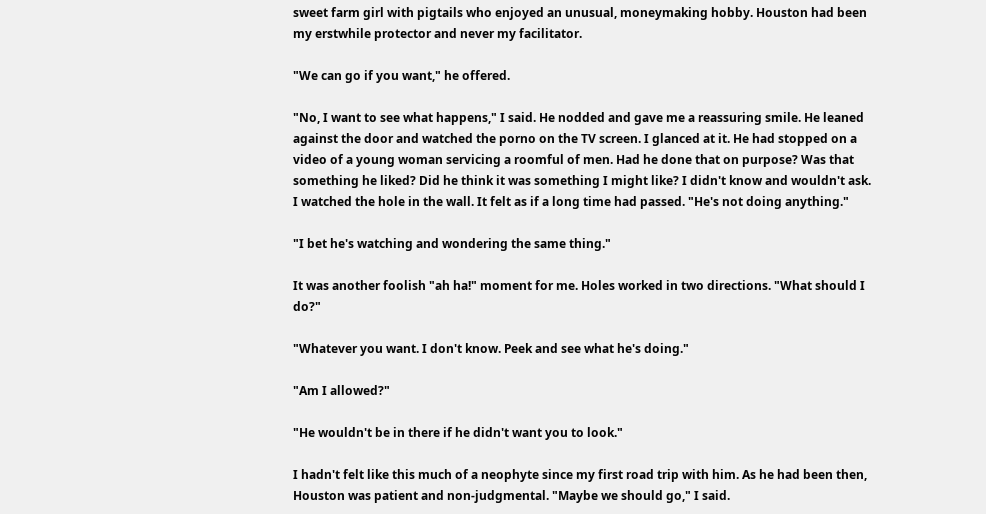sweet farm girl with pigtails who enjoyed an unusual, moneymaking hobby. Houston had been my erstwhile protector and never my facilitator.

"We can go if you want," he offered.

"No, I want to see what happens," I said. He nodded and gave me a reassuring smile. He leaned against the door and watched the porno on the TV screen. I glanced at it. He had stopped on a video of a young woman servicing a roomful of men. Had he done that on purpose? Was that something he liked? Did he think it was something I might like? I didn't know and wouldn't ask. I watched the hole in the wall. It felt as if a long time had passed. "He's not doing anything."

"I bet he's watching and wondering the same thing."

It was another foolish "ah ha!" moment for me. Holes worked in two directions. "What should I do?"

"Whatever you want. I don't know. Peek and see what he's doing."

"Am I allowed?"

"He wouldn't be in there if he didn't want you to look."

I hadn't felt like this much of a neophyte since my first road trip with him. As he had been then, Houston was patient and non-judgmental. "Maybe we should go," I said.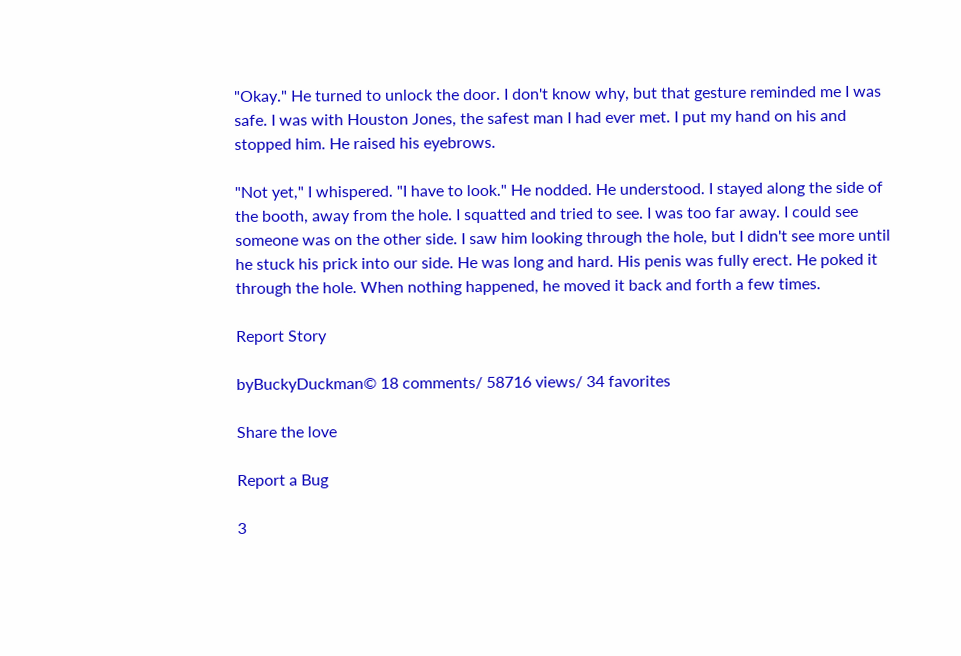"Okay." He turned to unlock the door. I don't know why, but that gesture reminded me I was safe. I was with Houston Jones, the safest man I had ever met. I put my hand on his and stopped him. He raised his eyebrows.

"Not yet," I whispered. "I have to look." He nodded. He understood. I stayed along the side of the booth, away from the hole. I squatted and tried to see. I was too far away. I could see someone was on the other side. I saw him looking through the hole, but I didn't see more until he stuck his prick into our side. He was long and hard. His penis was fully erect. He poked it through the hole. When nothing happened, he moved it back and forth a few times.

Report Story

byBuckyDuckman© 18 comments/ 58716 views/ 34 favorites

Share the love

Report a Bug

3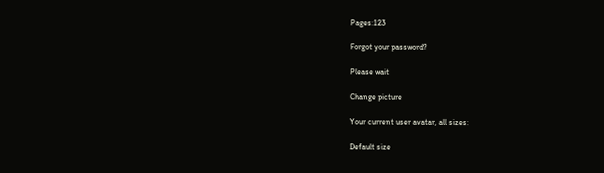Pages:123

Forgot your password?

Please wait

Change picture

Your current user avatar, all sizes:

Default size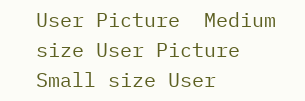User Picture  Medium size User Picture  Small size User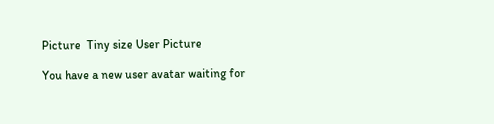Picture  Tiny size User Picture

You have a new user avatar waiting for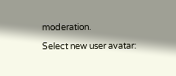moderation.

Select new user avatar: